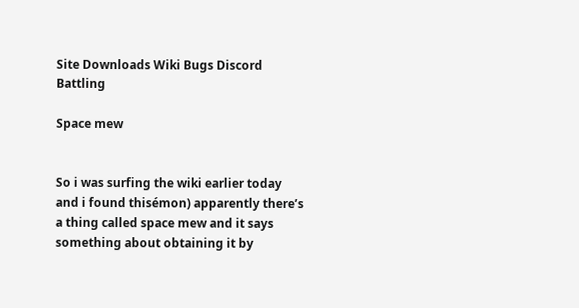Site Downloads Wiki Bugs Discord Battling

Space mew


So i was surfing the wiki earlier today and i found thisémon) apparently there’s a thing called space mew and it says something about obtaining it by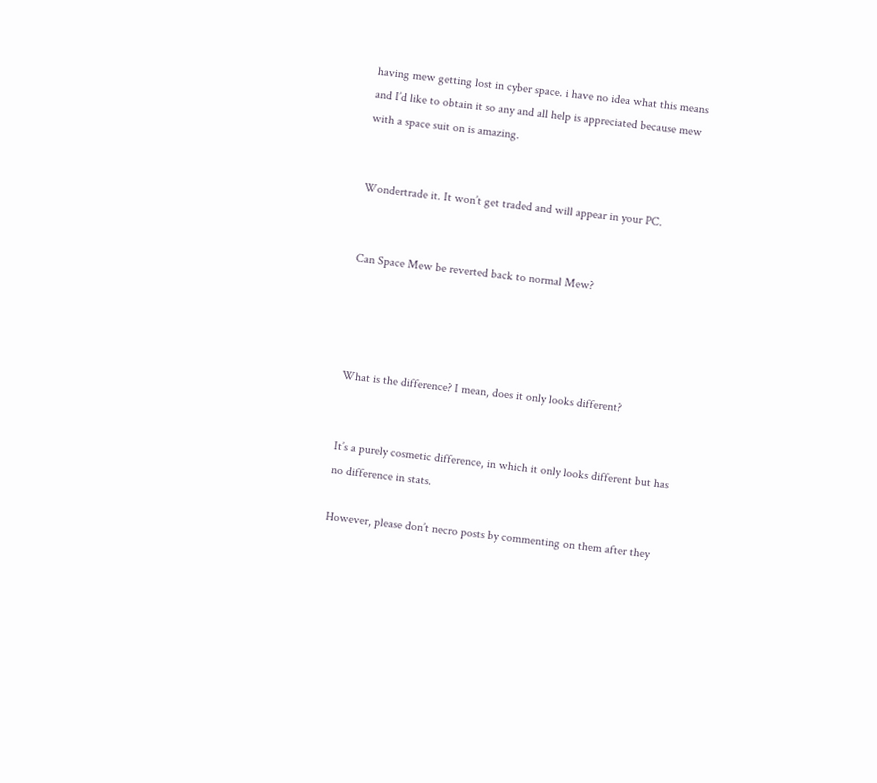having mew getting lost in cyber space. i have no idea what this means and I’d like to obtain it so any and all help is appreciated because mew with a space suit on is amazing.


Wondertrade it. It won’t get traded and will appear in your PC.


Can Space Mew be reverted back to normal Mew?




What is the difference? I mean, does it only looks different?


It’s a purely cosmetic difference, in which it only looks different but has no difference in stats.

However, please don’t necro posts by commenting on them after they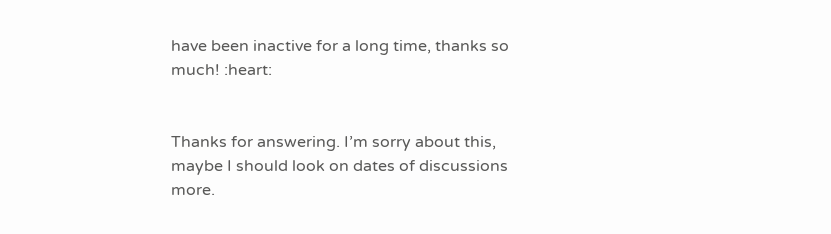have been inactive for a long time, thanks so much! :heart:


Thanks for answering. I’m sorry about this, maybe I should look on dates of discussions more.